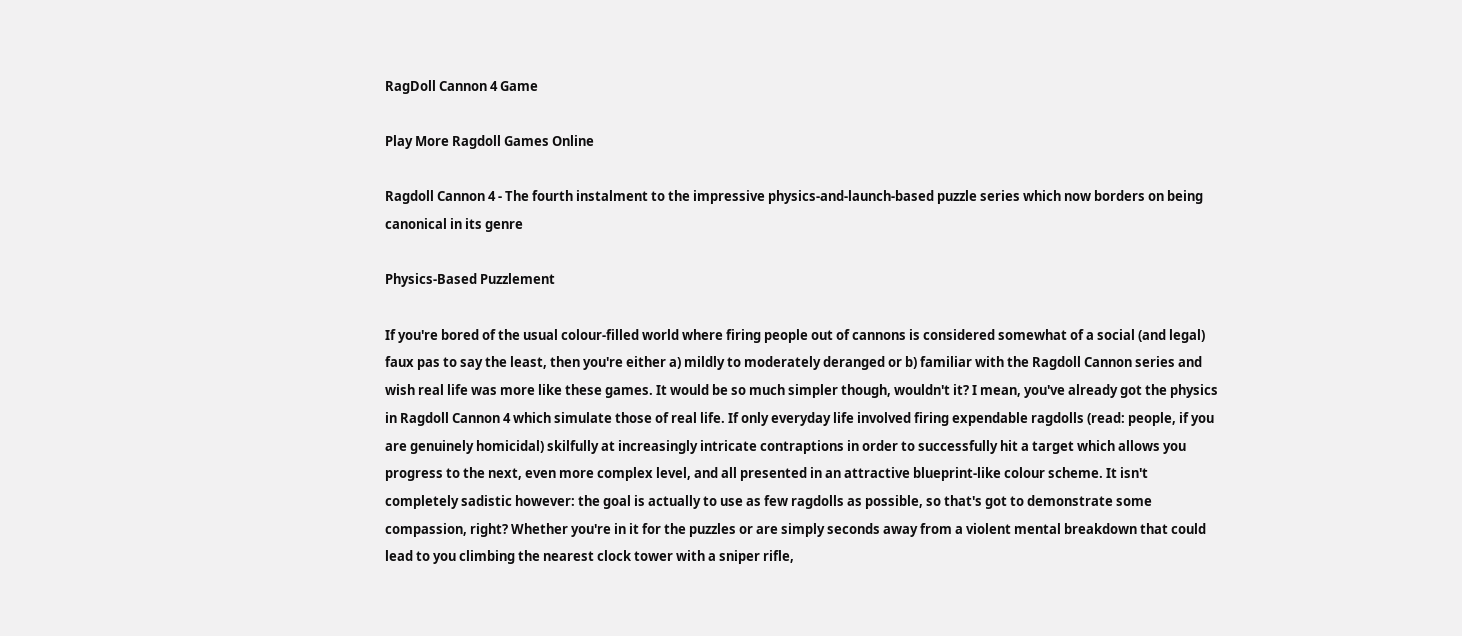RagDoll Cannon 4 Game

Play More Ragdoll Games Online

Ragdoll Cannon 4 - The fourth instalment to the impressive physics-and-launch-based puzzle series which now borders on being canonical in its genre

Physics-Based Puzzlement

If you're bored of the usual colour-filled world where firing people out of cannons is considered somewhat of a social (and legal) faux pas to say the least, then you're either a) mildly to moderately deranged or b) familiar with the Ragdoll Cannon series and wish real life was more like these games. It would be so much simpler though, wouldn't it? I mean, you've already got the physics in Ragdoll Cannon 4 which simulate those of real life. If only everyday life involved firing expendable ragdolls (read: people, if you are genuinely homicidal) skilfully at increasingly intricate contraptions in order to successfully hit a target which allows you progress to the next, even more complex level, and all presented in an attractive blueprint-like colour scheme. It isn't completely sadistic however: the goal is actually to use as few ragdolls as possible, so that's got to demonstrate some compassion, right? Whether you're in it for the puzzles or are simply seconds away from a violent mental breakdown that could lead to you climbing the nearest clock tower with a sniper rifle,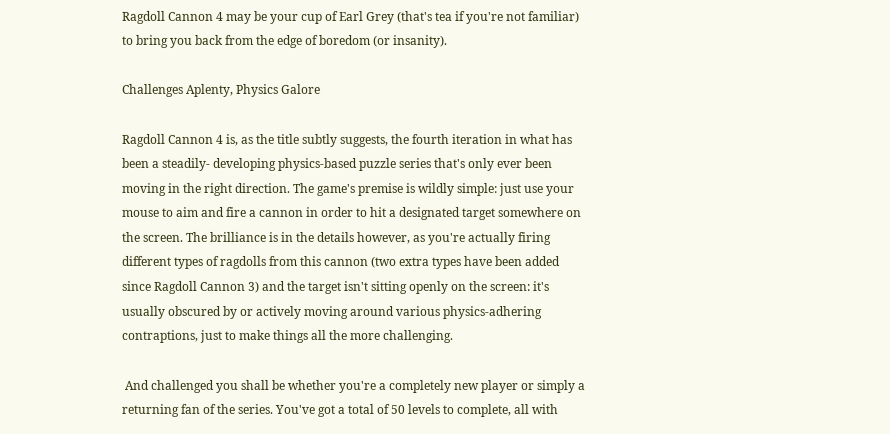Ragdoll Cannon 4 may be your cup of Earl Grey (that's tea if you're not familiar) to bring you back from the edge of boredom (or insanity).

Challenges Aplenty, Physics Galore

Ragdoll Cannon 4 is, as the title subtly suggests, the fourth iteration in what has been a steadily- developing physics-based puzzle series that's only ever been moving in the right direction. The game's premise is wildly simple: just use your mouse to aim and fire a cannon in order to hit a designated target somewhere on the screen. The brilliance is in the details however, as you're actually firing different types of ragdolls from this cannon (two extra types have been added since Ragdoll Cannon 3) and the target isn't sitting openly on the screen: it's usually obscured by or actively moving around various physics-adhering contraptions, just to make things all the more challenging.

 And challenged you shall be whether you're a completely new player or simply a returning fan of the series. You've got a total of 50 levels to complete, all with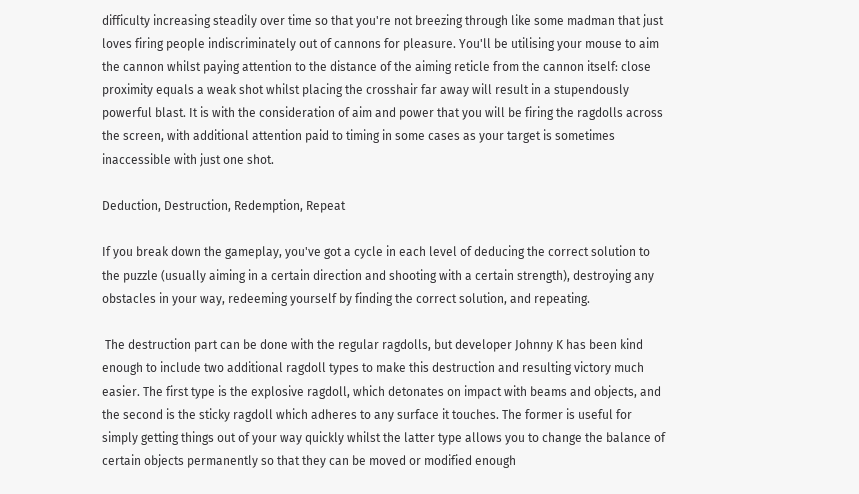difficulty increasing steadily over time so that you're not breezing through like some madman that just loves firing people indiscriminately out of cannons for pleasure. You'll be utilising your mouse to aim the cannon whilst paying attention to the distance of the aiming reticle from the cannon itself: close proximity equals a weak shot whilst placing the crosshair far away will result in a stupendously powerful blast. It is with the consideration of aim and power that you will be firing the ragdolls across the screen, with additional attention paid to timing in some cases as your target is sometimes inaccessible with just one shot.

Deduction, Destruction, Redemption, Repeat

If you break down the gameplay, you've got a cycle in each level of deducing the correct solution to the puzzle (usually aiming in a certain direction and shooting with a certain strength), destroying any obstacles in your way, redeeming yourself by finding the correct solution, and repeating.

 The destruction part can be done with the regular ragdolls, but developer Johnny K has been kind enough to include two additional ragdoll types to make this destruction and resulting victory much easier. The first type is the explosive ragdoll, which detonates on impact with beams and objects, and the second is the sticky ragdoll which adheres to any surface it touches. The former is useful for simply getting things out of your way quickly whilst the latter type allows you to change the balance of certain objects permanently so that they can be moved or modified enough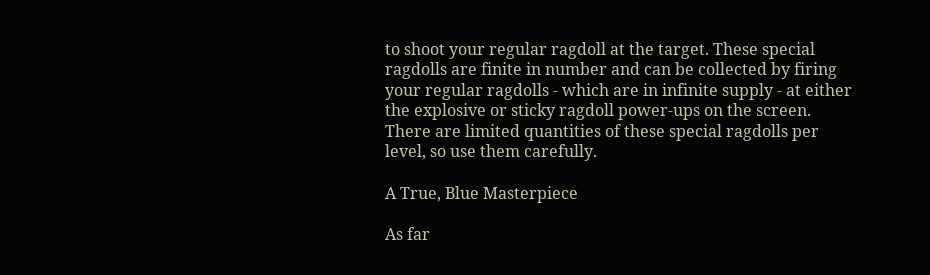to shoot your regular ragdoll at the target. These special ragdolls are finite in number and can be collected by firing your regular ragdolls - which are in infinite supply - at either the explosive or sticky ragdoll power-ups on the screen. There are limited quantities of these special ragdolls per level, so use them carefully.

A True, Blue Masterpiece

As far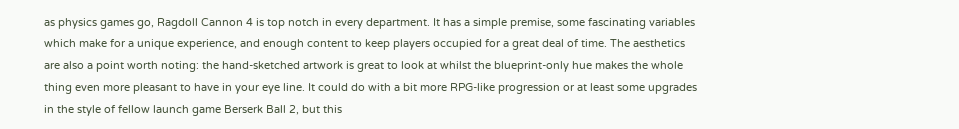as physics games go, Ragdoll Cannon 4 is top notch in every department. It has a simple premise, some fascinating variables which make for a unique experience, and enough content to keep players occupied for a great deal of time. The aesthetics are also a point worth noting: the hand-sketched artwork is great to look at whilst the blueprint-only hue makes the whole thing even more pleasant to have in your eye line. It could do with a bit more RPG-like progression or at least some upgrades in the style of fellow launch game Berserk Ball 2, but this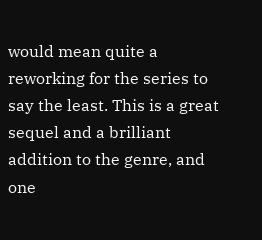would mean quite a reworking for the series to say the least. This is a great sequel and a brilliant addition to the genre, and one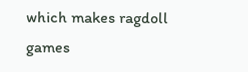which makes ragdoll games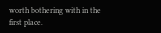worth bothering with in the first place.